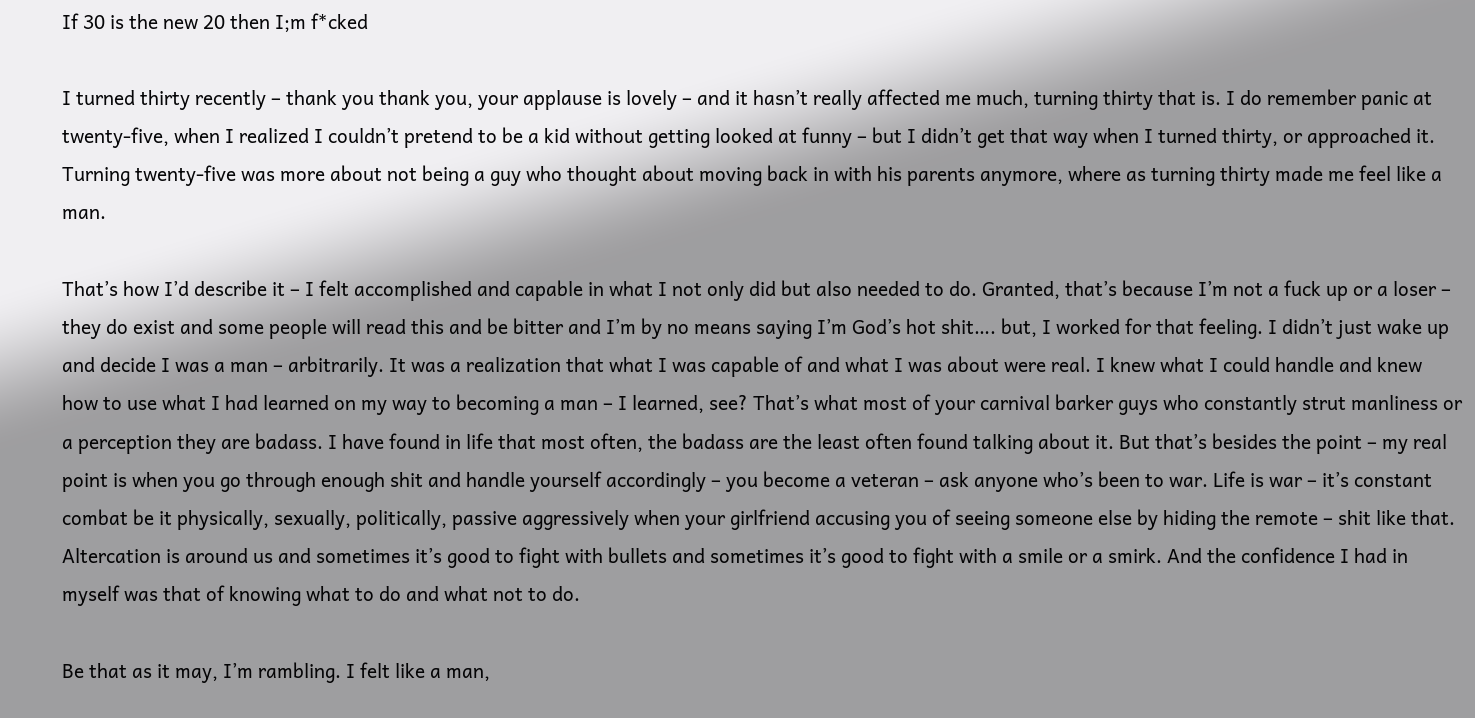If 30 is the new 20 then I;m f*cked

I turned thirty recently – thank you thank you, your applause is lovely – and it hasn’t really affected me much, turning thirty that is. I do remember panic at twenty-five, when I realized I couldn’t pretend to be a kid without getting looked at funny – but I didn’t get that way when I turned thirty, or approached it. Turning twenty-five was more about not being a guy who thought about moving back in with his parents anymore, where as turning thirty made me feel like a man.

That’s how I’d describe it – I felt accomplished and capable in what I not only did but also needed to do. Granted, that’s because I’m not a fuck up or a loser – they do exist and some people will read this and be bitter and I’m by no means saying I’m God’s hot shit…. but, I worked for that feeling. I didn’t just wake up and decide I was a man – arbitrarily. It was a realization that what I was capable of and what I was about were real. I knew what I could handle and knew how to use what I had learned on my way to becoming a man – I learned, see? That’s what most of your carnival barker guys who constantly strut manliness or a perception they are badass. I have found in life that most often, the badass are the least often found talking about it. But that’s besides the point – my real point is when you go through enough shit and handle yourself accordingly – you become a veteran – ask anyone who’s been to war. Life is war – it’s constant combat be it physically, sexually, politically, passive aggressively when your girlfriend accusing you of seeing someone else by hiding the remote – shit like that. Altercation is around us and sometimes it’s good to fight with bullets and sometimes it’s good to fight with a smile or a smirk. And the confidence I had in myself was that of knowing what to do and what not to do.

Be that as it may, I’m rambling. I felt like a man,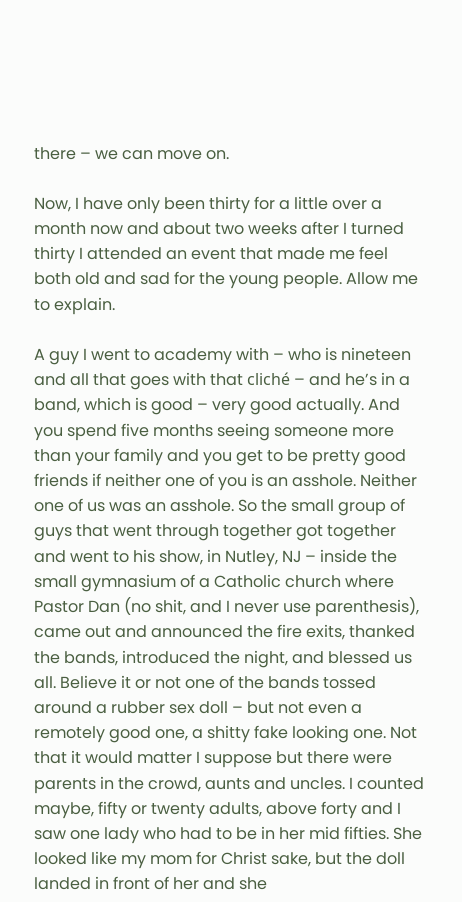there – we can move on.

Now, I have only been thirty for a little over a month now and about two weeks after I turned thirty I attended an event that made me feel both old and sad for the young people. Allow me to explain.

A guy I went to academy with – who is nineteen and all that goes with that cliché – and he’s in a band, which is good – very good actually. And you spend five months seeing someone more than your family and you get to be pretty good friends if neither one of you is an asshole. Neither one of us was an asshole. So the small group of guys that went through together got together and went to his show, in Nutley, NJ – inside the small gymnasium of a Catholic church where Pastor Dan (no shit, and I never use parenthesis), came out and announced the fire exits, thanked the bands, introduced the night, and blessed us all. Believe it or not one of the bands tossed around a rubber sex doll – but not even a remotely good one, a shitty fake looking one. Not that it would matter I suppose but there were parents in the crowd, aunts and uncles. I counted maybe, fifty or twenty adults, above forty and I saw one lady who had to be in her mid fifties. She looked like my mom for Christ sake, but the doll landed in front of her and she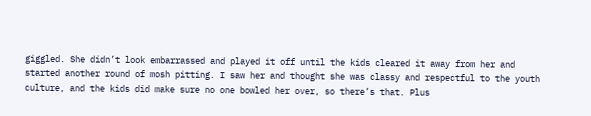giggled. She didn’t look embarrassed and played it off until the kids cleared it away from her and started another round of mosh pitting. I saw her and thought she was classy and respectful to the youth culture, and the kids did make sure no one bowled her over, so there’s that. Plus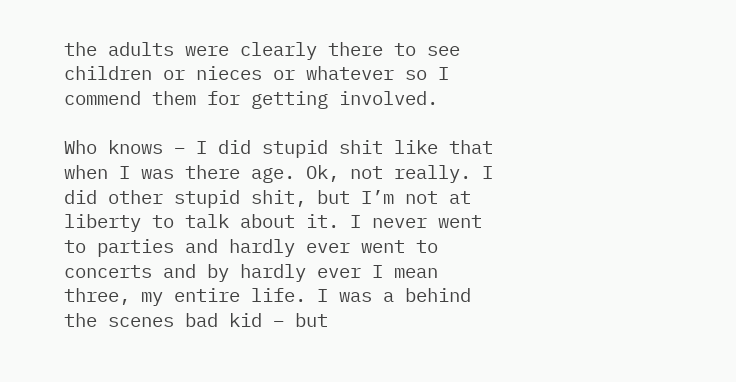the adults were clearly there to see children or nieces or whatever so I commend them for getting involved.

Who knows – I did stupid shit like that when I was there age. Ok, not really. I did other stupid shit, but I’m not at liberty to talk about it. I never went to parties and hardly ever went to concerts and by hardly ever I mean three, my entire life. I was a behind the scenes bad kid – but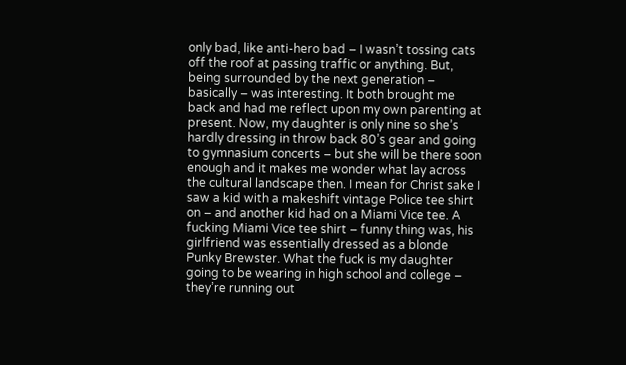only bad, like anti-hero bad – I wasn’t tossing cats off the roof at passing traffic or anything. But, being surrounded by the next generation – basically – was interesting. It both brought me back and had me reflect upon my own parenting at present. Now, my daughter is only nine so she’s hardly dressing in throw back 80’s gear and going to gymnasium concerts – but she will be there soon enough and it makes me wonder what lay across the cultural landscape then. I mean for Christ sake I saw a kid with a makeshift vintage Police tee shirt on – and another kid had on a Miami Vice tee. A fucking Miami Vice tee shirt – funny thing was, his girlfriend was essentially dressed as a blonde Punky Brewster. What the fuck is my daughter going to be wearing in high school and college – they’re running out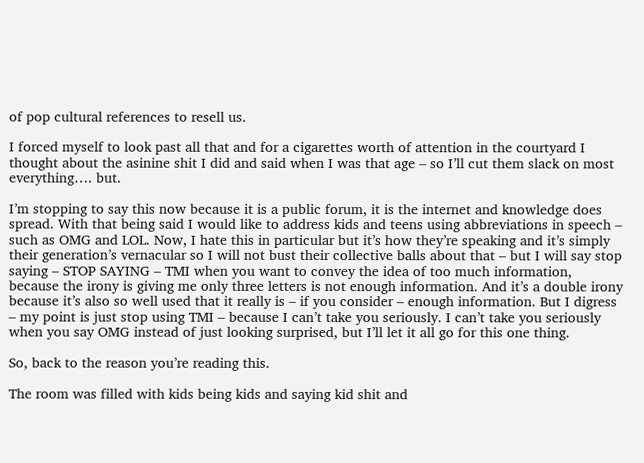of pop cultural references to resell us.

I forced myself to look past all that and for a cigarettes worth of attention in the courtyard I thought about the asinine shit I did and said when I was that age – so I’ll cut them slack on most everything…. but.

I’m stopping to say this now because it is a public forum, it is the internet and knowledge does spread. With that being said I would like to address kids and teens using abbreviations in speech – such as OMG and LOL. Now, I hate this in particular but it’s how they’re speaking and it’s simply their generation’s vernacular so I will not bust their collective balls about that – but I will say stop saying – STOP SAYING – TMI when you want to convey the idea of too much information, because the irony is giving me only three letters is not enough information. And it’s a double irony because it’s also so well used that it really is – if you consider – enough information. But I digress – my point is just stop using TMI – because I can’t take you seriously. I can’t take you seriously when you say OMG instead of just looking surprised, but I’ll let it all go for this one thing.

So, back to the reason you’re reading this.

The room was filled with kids being kids and saying kid shit and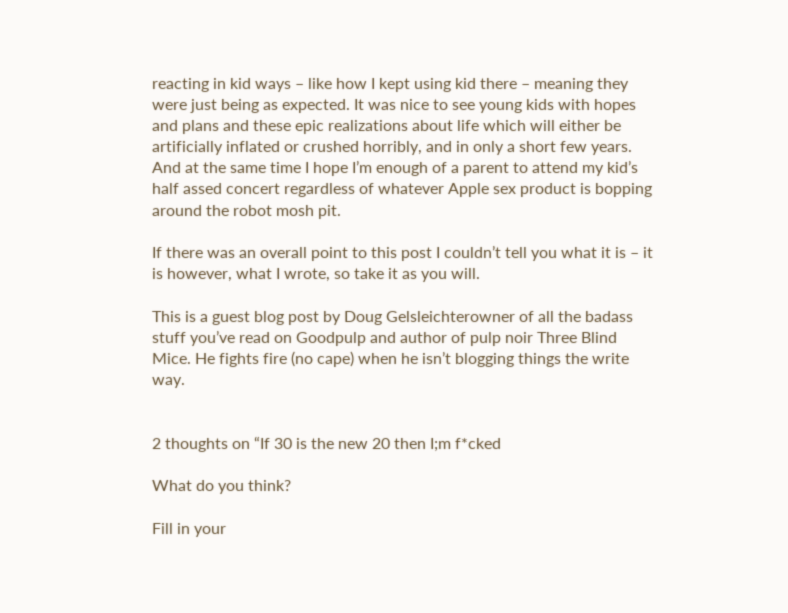reacting in kid ways – like how I kept using kid there – meaning they were just being as expected. It was nice to see young kids with hopes and plans and these epic realizations about life which will either be artificially inflated or crushed horribly, and in only a short few years. And at the same time I hope I’m enough of a parent to attend my kid’s half assed concert regardless of whatever Apple sex product is bopping around the robot mosh pit.

If there was an overall point to this post I couldn’t tell you what it is – it is however, what I wrote, so take it as you will.

This is a guest blog post by Doug Gelsleichterowner of all the badass stuff you’ve read on Goodpulp and author of pulp noir Three Blind Mice. He fights fire (no cape) when he isn’t blogging things the write way.


2 thoughts on “If 30 is the new 20 then I;m f*cked

What do you think?

Fill in your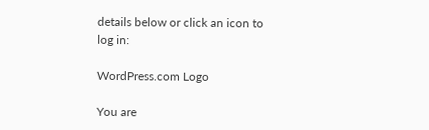details below or click an icon to log in:

WordPress.com Logo

You are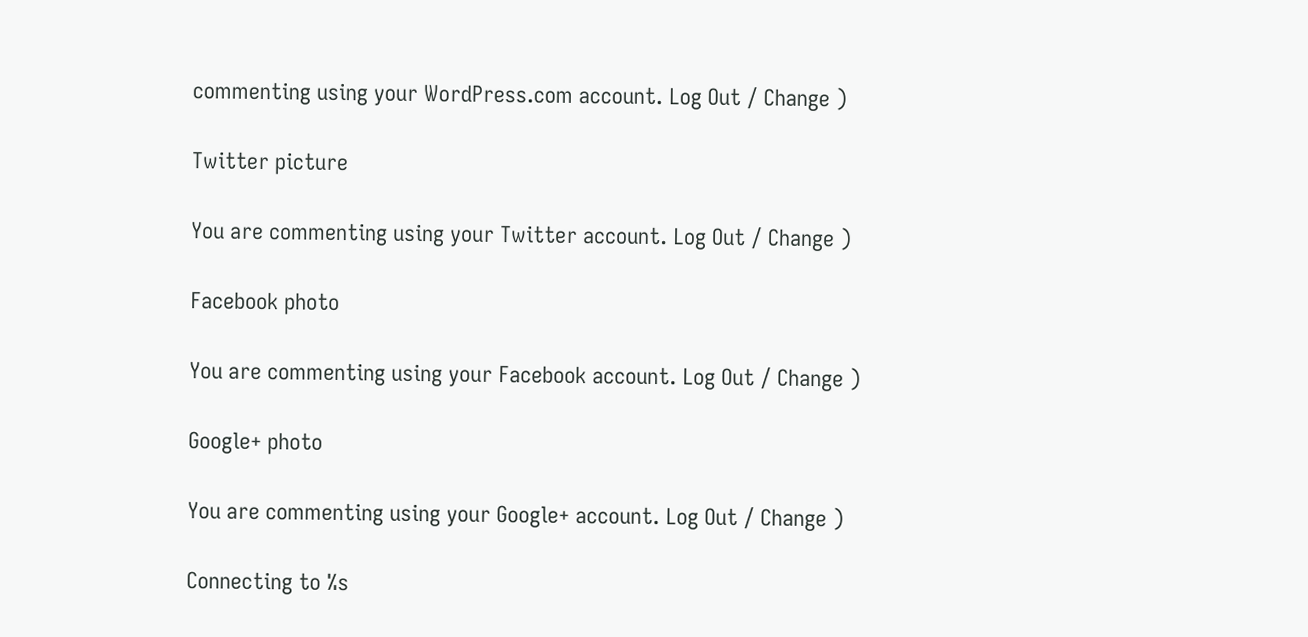commenting using your WordPress.com account. Log Out / Change )

Twitter picture

You are commenting using your Twitter account. Log Out / Change )

Facebook photo

You are commenting using your Facebook account. Log Out / Change )

Google+ photo

You are commenting using your Google+ account. Log Out / Change )

Connecting to %s